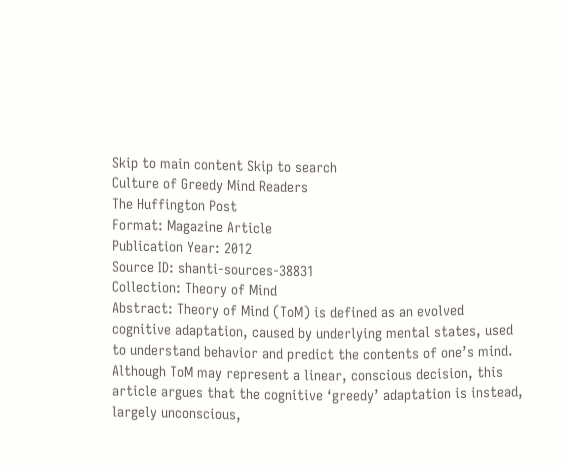Skip to main content Skip to search
Culture of Greedy Mind Readers
The Huffington Post
Format: Magazine Article
Publication Year: 2012
Source ID: shanti-sources-38831
Collection: Theory of Mind
Abstract: Theory of Mind (ToM) is defined as an evolved cognitive adaptation, caused by underlying mental states, used to understand behavior and predict the contents of one’s mind. Although ToM may represent a linear, conscious decision, this article argues that the cognitive ‘greedy’ adaptation is instead, largely unconscious,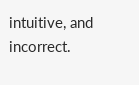intuitive, and incorrect.